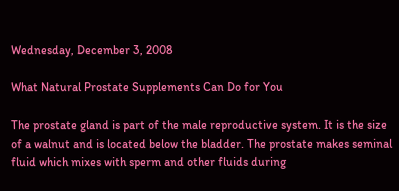Wednesday, December 3, 2008

What Natural Prostate Supplements Can Do for You

The prostate gland is part of the male reproductive system. It is the size of a walnut and is located below the bladder. The prostate makes seminal fluid which mixes with sperm and other fluids during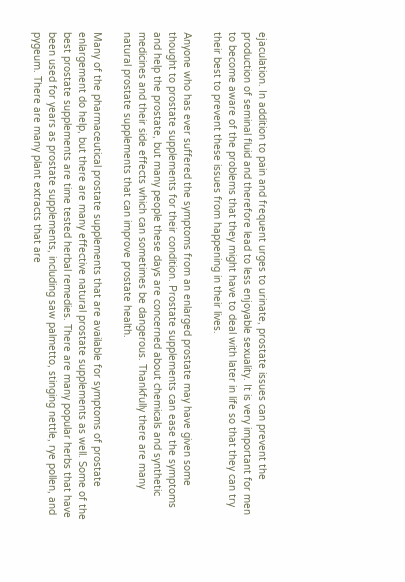ejaculation. In addition to pain and frequent urges to urinate, prostate issues can prevent the production of seminal fluid and therefore lead to less enjoyable sexuality. It is very important for men to become aware of the problems that they might have to deal with later in life so that they can try their best to prevent these issues from happening in their lives.

Anyone who has ever suffered the symptoms from an enlarged prostate may have given some thought to prostate supplements for their condition. Prostate supplements can ease the symptoms and help the prostate, but many people these days are concerned about chemicals and synthetic medicines and their side effects which can sometimes be dangerous. Thankfully there are many natural prostate supplements that can improve prostate health.

Many of the pharmaceutical prostate supplements that are available for symptoms of prostate enlargement do help, but there are many effective natural prostate supplements as well. Some of the best prostate supplements are time tested herbal remedies. There are many popular herbs that have been used for years as prostate supplements, including saw palmetto, stinging nettle, rye pollen, and pygeum. There are many plant extracts that are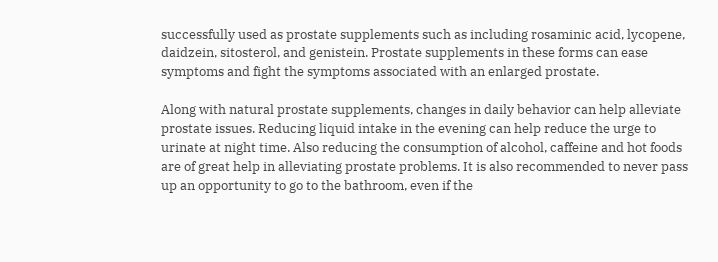successfully used as prostate supplements such as including rosaminic acid, lycopene, daidzein, sitosterol, and genistein. Prostate supplements in these forms can ease symptoms and fight the symptoms associated with an enlarged prostate.

Along with natural prostate supplements, changes in daily behavior can help alleviate prostate issues. Reducing liquid intake in the evening can help reduce the urge to urinate at night time. Also reducing the consumption of alcohol, caffeine and hot foods are of great help in alleviating prostate problems. It is also recommended to never pass up an opportunity to go to the bathroom, even if the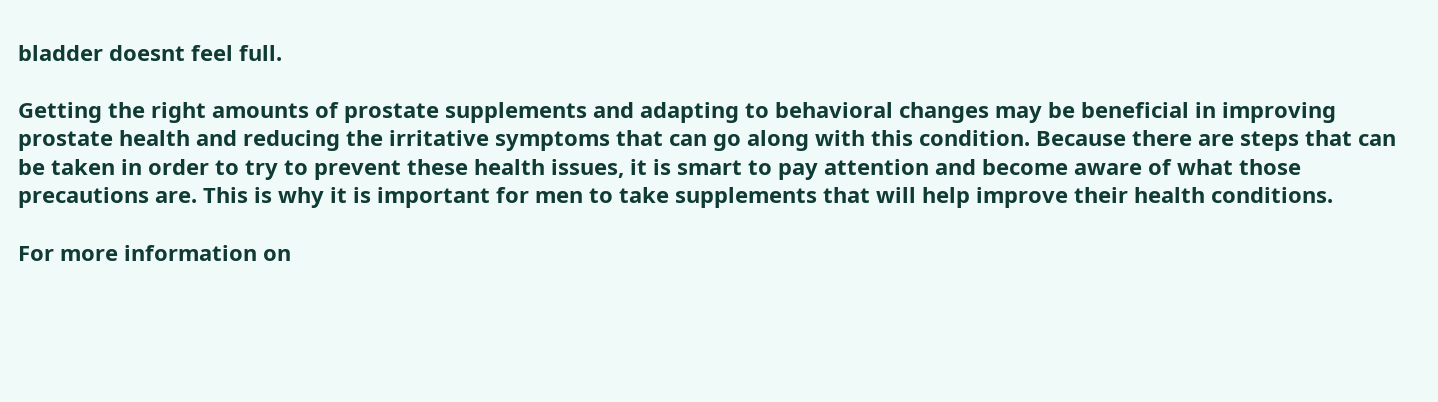bladder doesnt feel full.

Getting the right amounts of prostate supplements and adapting to behavioral changes may be beneficial in improving prostate health and reducing the irritative symptoms that can go along with this condition. Because there are steps that can be taken in order to try to prevent these health issues, it is smart to pay attention and become aware of what those precautions are. This is why it is important for men to take supplements that will help improve their health conditions.

For more information on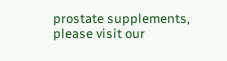prostate supplements, please visit our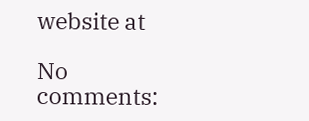website at

No comments: